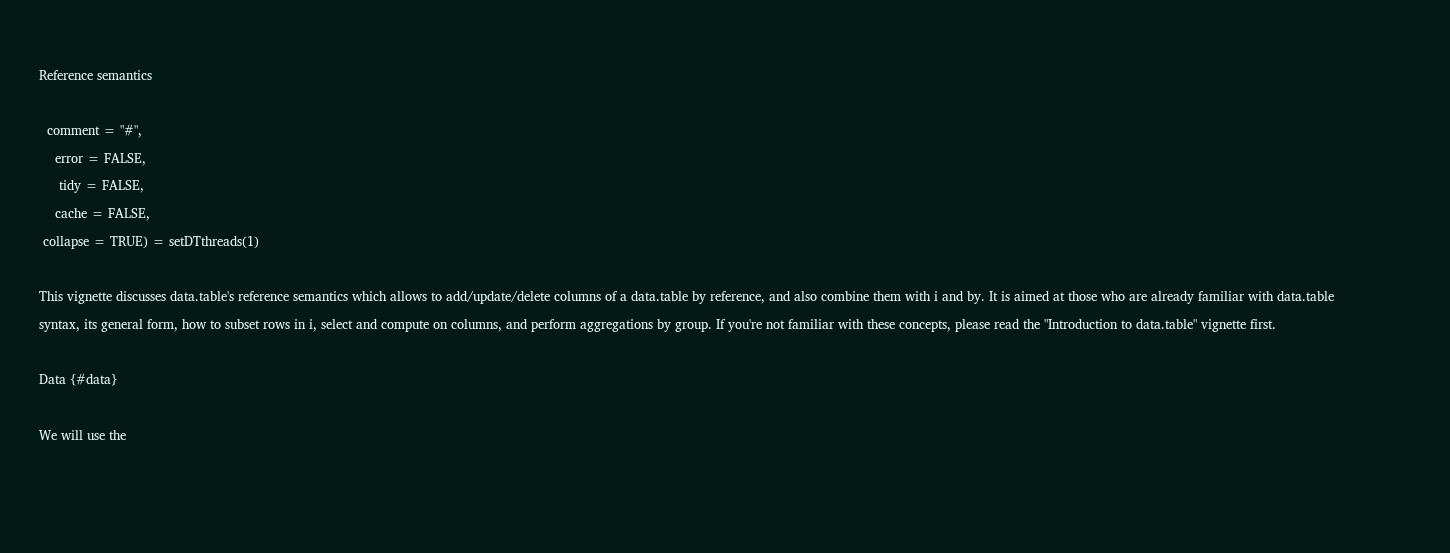Reference semantics

  comment = "#",
    error = FALSE,
     tidy = FALSE,
    cache = FALSE,
 collapse = TRUE) = setDTthreads(1)

This vignette discusses data.table's reference semantics which allows to add/update/delete columns of a data.table by reference, and also combine them with i and by. It is aimed at those who are already familiar with data.table syntax, its general form, how to subset rows in i, select and compute on columns, and perform aggregations by group. If you're not familiar with these concepts, please read the "Introduction to data.table" vignette first.

Data {#data}

We will use the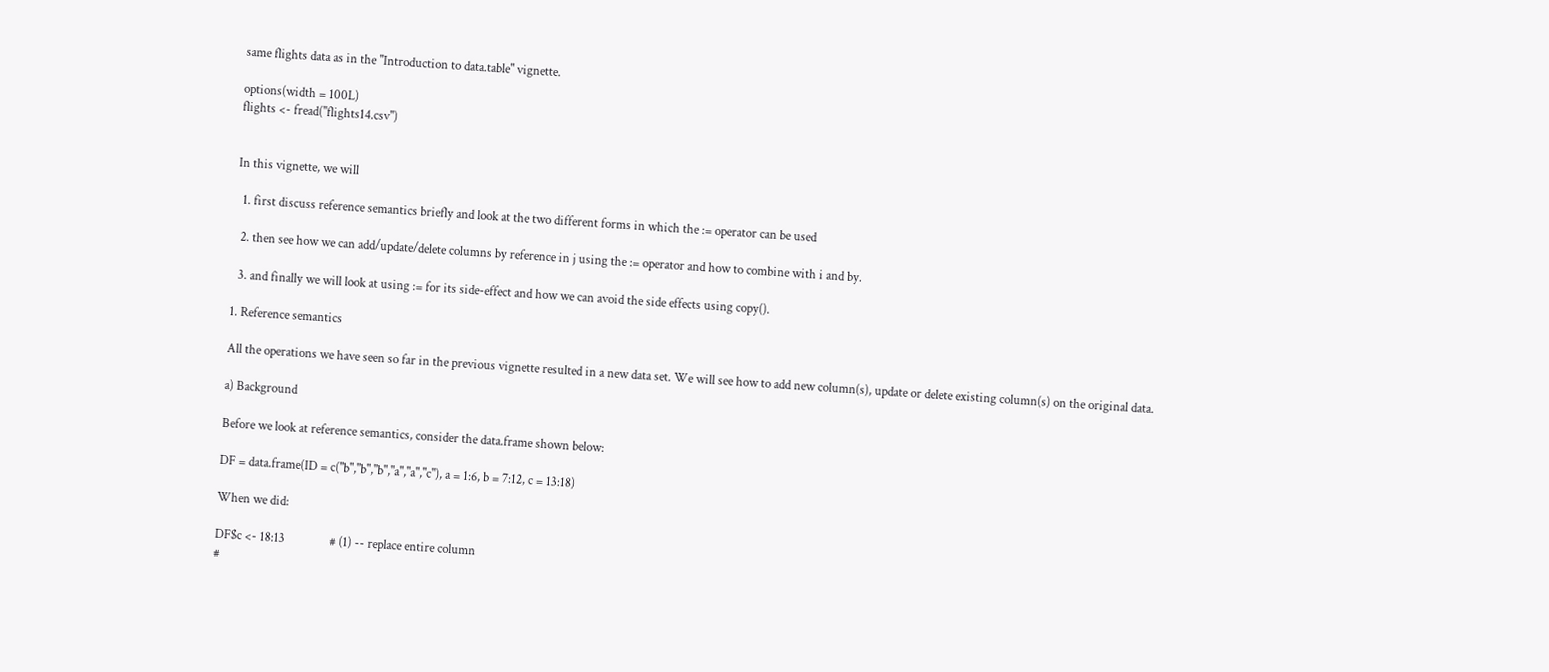same flights data as in the "Introduction to data.table" vignette.

options(width = 100L)
flights <- fread("flights14.csv")


In this vignette, we will

  1. first discuss reference semantics briefly and look at the two different forms in which the := operator can be used

  2. then see how we can add/update/delete columns by reference in j using the := operator and how to combine with i and by.

  3. and finally we will look at using := for its side-effect and how we can avoid the side effects using copy().

1. Reference semantics

All the operations we have seen so far in the previous vignette resulted in a new data set. We will see how to add new column(s), update or delete existing column(s) on the original data.

a) Background

Before we look at reference semantics, consider the data.frame shown below:

DF = data.frame(ID = c("b","b","b","a","a","c"), a = 1:6, b = 7:12, c = 13:18)

When we did:

DF$c <- 18:13               # (1) -- replace entire column
#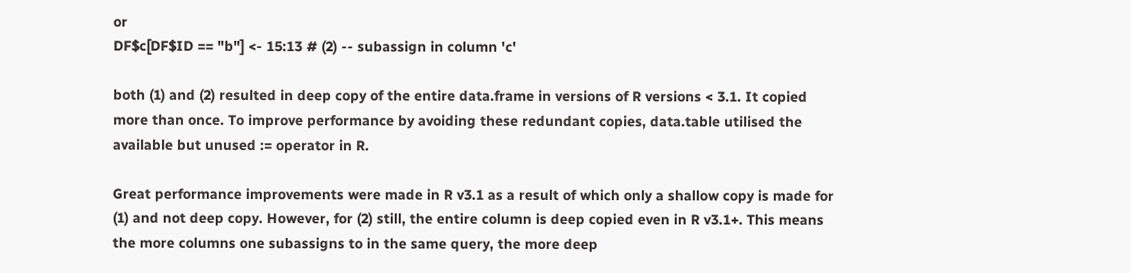or
DF$c[DF$ID == "b"] <- 15:13 # (2) -- subassign in column 'c'

both (1) and (2) resulted in deep copy of the entire data.frame in versions of R versions < 3.1. It copied more than once. To improve performance by avoiding these redundant copies, data.table utilised the available but unused := operator in R.

Great performance improvements were made in R v3.1 as a result of which only a shallow copy is made for (1) and not deep copy. However, for (2) still, the entire column is deep copied even in R v3.1+. This means the more columns one subassigns to in the same query, the more deep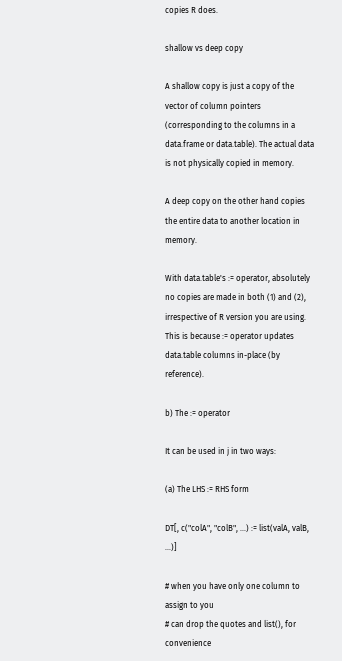copies R does.

shallow vs deep copy

A shallow copy is just a copy of the vector of column pointers (corresponding to the columns in a data.frame or data.table). The actual data is not physically copied in memory.

A deep copy on the other hand copies the entire data to another location in memory.

With data.table's := operator, absolutely no copies are made in both (1) and (2), irrespective of R version you are using. This is because := operator updates data.table columns in-place (by reference).

b) The := operator

It can be used in j in two ways:

(a) The LHS := RHS form

DT[, c("colA", "colB", ...) := list(valA, valB, ...)]

# when you have only one column to assign to you
# can drop the quotes and list(), for convenience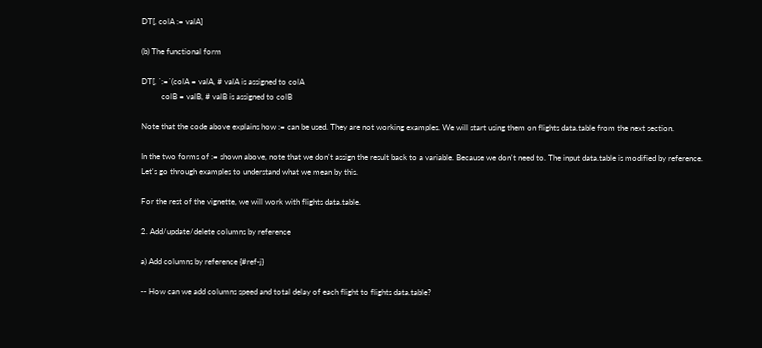DT[, colA := valA]

(b) The functional form

DT[, `:=`(colA = valA, # valA is assigned to colA
          colB = valB, # valB is assigned to colB

Note that the code above explains how := can be used. They are not working examples. We will start using them on flights data.table from the next section.

In the two forms of := shown above, note that we don't assign the result back to a variable. Because we don't need to. The input data.table is modified by reference. Let's go through examples to understand what we mean by this.

For the rest of the vignette, we will work with flights data.table.

2. Add/update/delete columns by reference

a) Add columns by reference {#ref-j}

-- How can we add columns speed and total delay of each flight to flights data.table?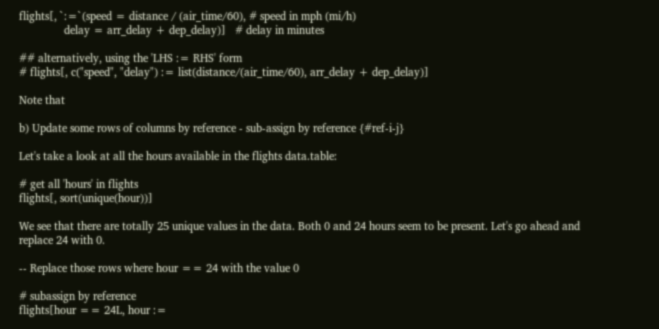flights[, `:=`(speed = distance / (air_time/60), # speed in mph (mi/h)
               delay = arr_delay + dep_delay)]   # delay in minutes

## alternatively, using the 'LHS := RHS' form
# flights[, c("speed", "delay") := list(distance/(air_time/60), arr_delay + dep_delay)]

Note that

b) Update some rows of columns by reference - sub-assign by reference {#ref-i-j}

Let's take a look at all the hours available in the flights data.table:

# get all 'hours' in flights
flights[, sort(unique(hour))]

We see that there are totally 25 unique values in the data. Both 0 and 24 hours seem to be present. Let's go ahead and replace 24 with 0.

-- Replace those rows where hour == 24 with the value 0

# subassign by reference
flights[hour == 24L, hour :=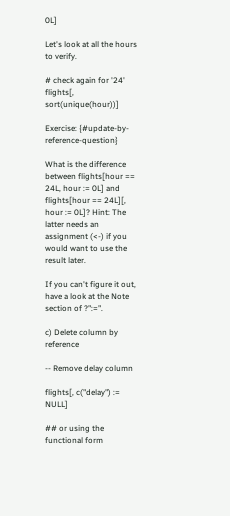0L]

Let's look at all the hours to verify.

# check again for '24'
flights[, sort(unique(hour))]

Exercise: {#update-by-reference-question}

What is the difference between flights[hour == 24L, hour := 0L] and flights[hour == 24L][, hour := 0L]? Hint: The latter needs an assignment (<-) if you would want to use the result later.

If you can't figure it out, have a look at the Note section of ?":=".

c) Delete column by reference

-- Remove delay column

flights[, c("delay") := NULL]

## or using the functional form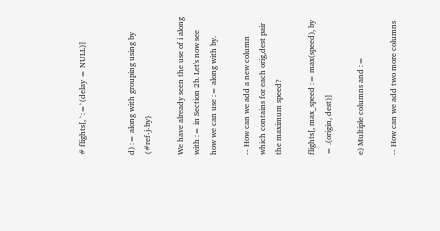# flights[, `:=`(delay = NULL)]


d) := along with grouping using by {#ref-j-by}

We have already seen the use of i along with := in Section 2b. Let's now see how we can use := along with by.

-- How can we add a new column which contains for each orig,dest pair the maximum speed?

flights[, max_speed := max(speed), by = .(origin, dest)]

e) Multiple columns and :=

-- How can we add two more columns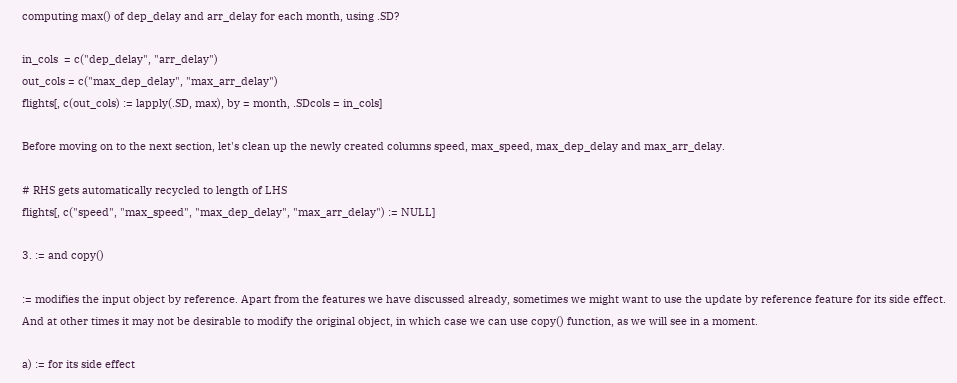computing max() of dep_delay and arr_delay for each month, using .SD?

in_cols  = c("dep_delay", "arr_delay")
out_cols = c("max_dep_delay", "max_arr_delay")
flights[, c(out_cols) := lapply(.SD, max), by = month, .SDcols = in_cols]

Before moving on to the next section, let's clean up the newly created columns speed, max_speed, max_dep_delay and max_arr_delay.

# RHS gets automatically recycled to length of LHS
flights[, c("speed", "max_speed", "max_dep_delay", "max_arr_delay") := NULL]

3. := and copy()

:= modifies the input object by reference. Apart from the features we have discussed already, sometimes we might want to use the update by reference feature for its side effect. And at other times it may not be desirable to modify the original object, in which case we can use copy() function, as we will see in a moment.

a) := for its side effect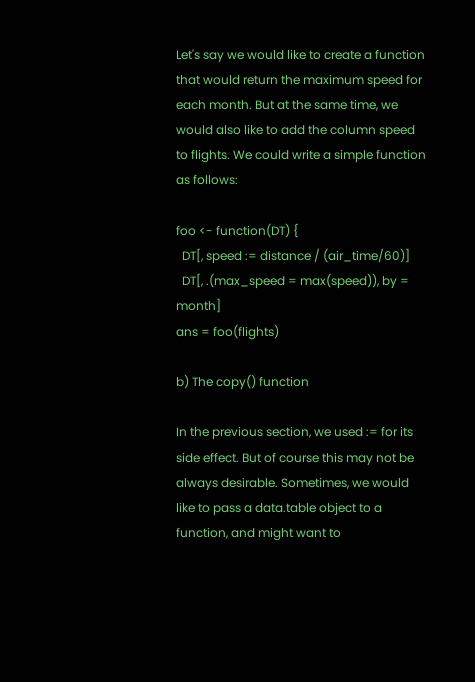Let's say we would like to create a function that would return the maximum speed for each month. But at the same time, we would also like to add the column speed to flights. We could write a simple function as follows:

foo <- function(DT) {
  DT[, speed := distance / (air_time/60)]
  DT[, .(max_speed = max(speed)), by = month]
ans = foo(flights)

b) The copy() function

In the previous section, we used := for its side effect. But of course this may not be always desirable. Sometimes, we would like to pass a data.table object to a function, and might want to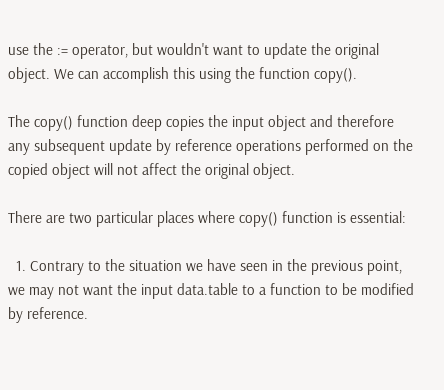use the := operator, but wouldn't want to update the original object. We can accomplish this using the function copy().

The copy() function deep copies the input object and therefore any subsequent update by reference operations performed on the copied object will not affect the original object.

There are two particular places where copy() function is essential:

  1. Contrary to the situation we have seen in the previous point, we may not want the input data.table to a function to be modified by reference.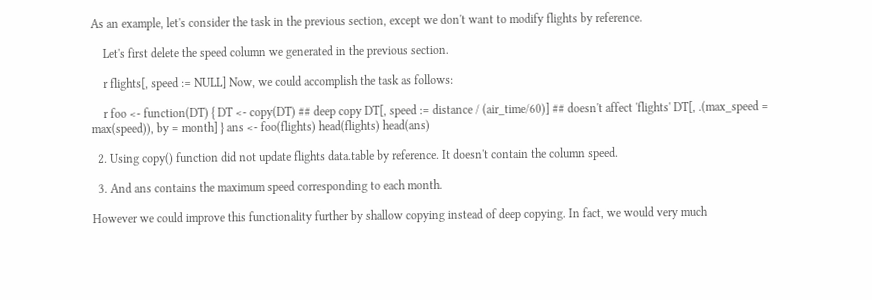As an example, let's consider the task in the previous section, except we don't want to modify flights by reference.

    Let's first delete the speed column we generated in the previous section.

    r flights[, speed := NULL] Now, we could accomplish the task as follows:

    r foo <- function(DT) { DT <- copy(DT) ## deep copy DT[, speed := distance / (air_time/60)] ## doesn't affect 'flights' DT[, .(max_speed = max(speed)), by = month] } ans <- foo(flights) head(flights) head(ans)

  2. Using copy() function did not update flights data.table by reference. It doesn't contain the column speed.

  3. And ans contains the maximum speed corresponding to each month.

However we could improve this functionality further by shallow copying instead of deep copying. In fact, we would very much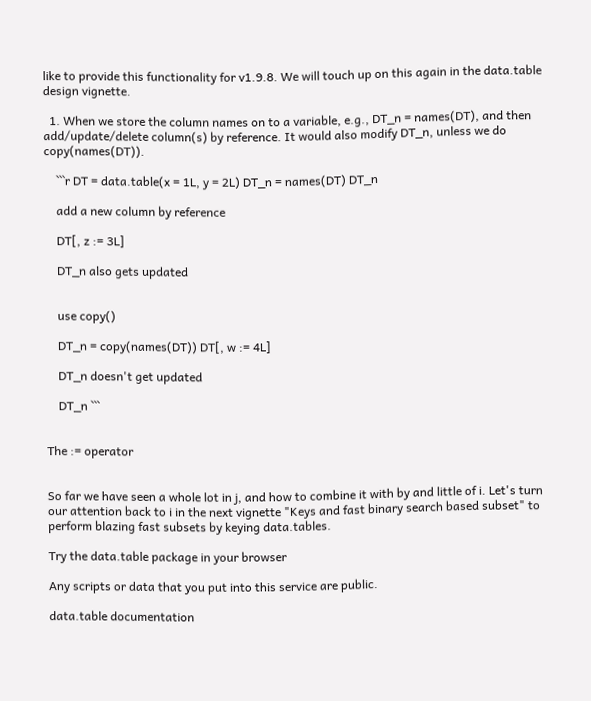like to provide this functionality for v1.9.8. We will touch up on this again in the data.table design vignette.

  1. When we store the column names on to a variable, e.g., DT_n = names(DT), and then add/update/delete column(s) by reference. It would also modify DT_n, unless we do copy(names(DT)).

    ```r DT = data.table(x = 1L, y = 2L) DT_n = names(DT) DT_n

    add a new column by reference

    DT[, z := 3L]

    DT_n also gets updated


    use copy()

    DT_n = copy(names(DT)) DT[, w := 4L]

    DT_n doesn't get updated

    DT_n ```


The := operator


So far we have seen a whole lot in j, and how to combine it with by and little of i. Let's turn our attention back to i in the next vignette "Keys and fast binary search based subset" to perform blazing fast subsets by keying data.tables.

Try the data.table package in your browser

Any scripts or data that you put into this service are public.

data.table documentation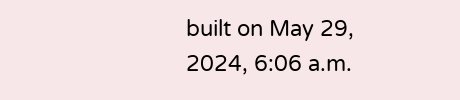built on May 29, 2024, 6:06 a.m.